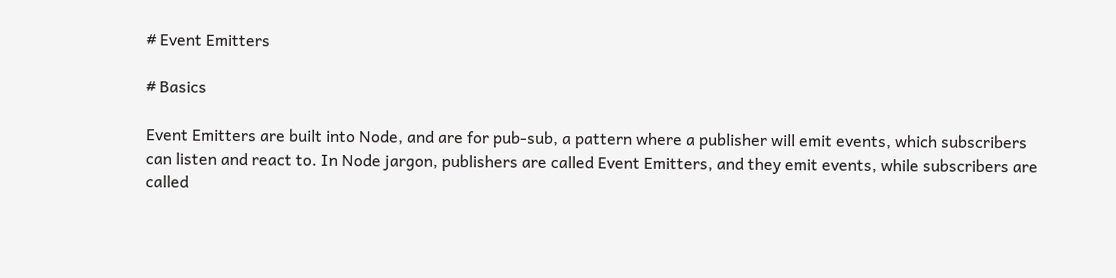# Event Emitters

# Basics

Event Emitters are built into Node, and are for pub-sub, a pattern where a publisher will emit events, which subscribers can listen and react to. In Node jargon, publishers are called Event Emitters, and they emit events, while subscribers are called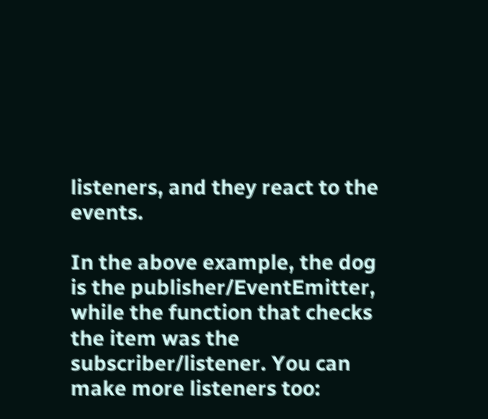listeners, and they react to the events.

In the above example, the dog is the publisher/EventEmitter, while the function that checks the item was the subscriber/listener. You can make more listeners too: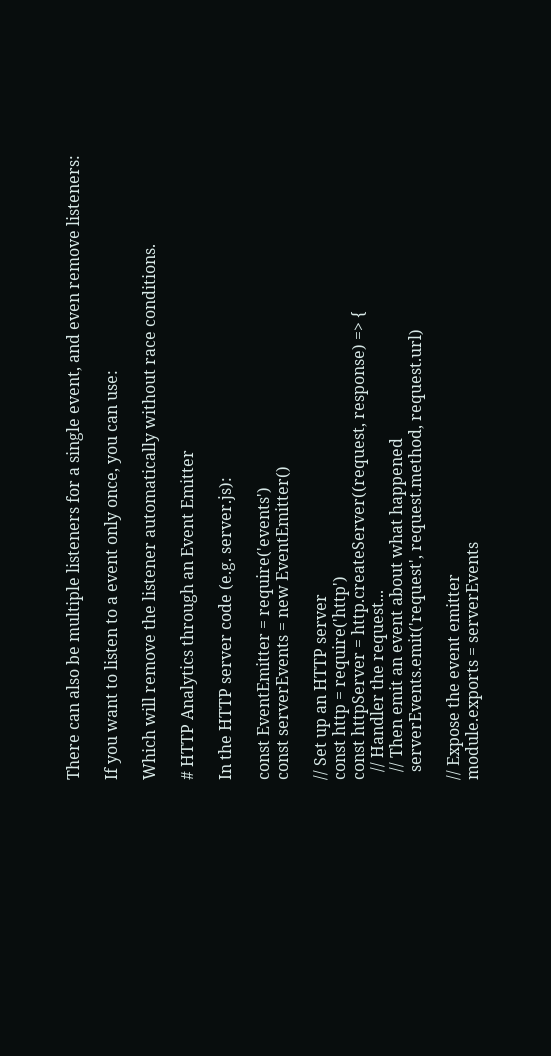There can also be multiple listeners for a single event, and even remove listeners:

If you want to listen to a event only once, you can use:

Which will remove the listener automatically without race conditions.

# HTTP Analytics through an Event Emitter

In the HTTP server code (e.g. server.js):

const EventEmitter = require('events')
const serverEvents = new EventEmitter()

// Set up an HTTP server
const http = require('http')
const httpServer = http.createServer((request, response) => {
  // Handler the request...
  // Then emit an event about what happened
  serverEvents.emit('request', request.method, request.url)

// Expose the event emitter
module.exports = serverEvents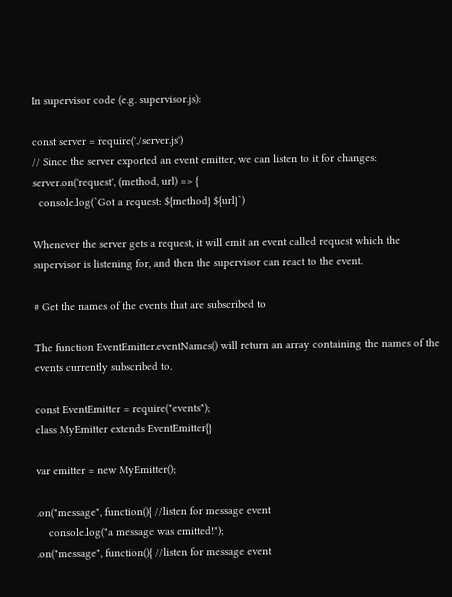In supervisor code (e.g. supervisor.js):

const server = require('./server.js')
// Since the server exported an event emitter, we can listen to it for changes:
server.on('request', (method, url) => {
  console.log(`Got a request: ${method} ${url}`)

Whenever the server gets a request, it will emit an event called request which the supervisor is listening for, and then the supervisor can react to the event.

# Get the names of the events that are subscribed to

The function EventEmitter.eventNames() will return an array containing the names of the events currently subscribed to.

const EventEmitter = require("events");
class MyEmitter extends EventEmitter{}

var emitter = new MyEmitter();

.on("message", function(){ //listen for message event
    console.log("a message was emitted!");
.on("message", function(){ //listen for message event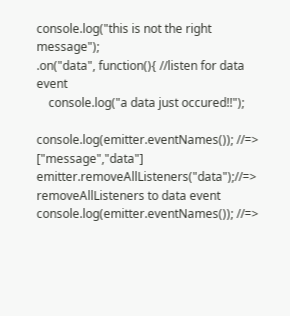console.log("this is not the right message");
.on("data", function(){ //listen for data event
    console.log("a data just occured!!");

console.log(emitter.eventNames()); //=> ["message","data"]
emitter.removeAllListeners("data");//=> removeAllListeners to data event
console.log(emitter.eventNames()); //=>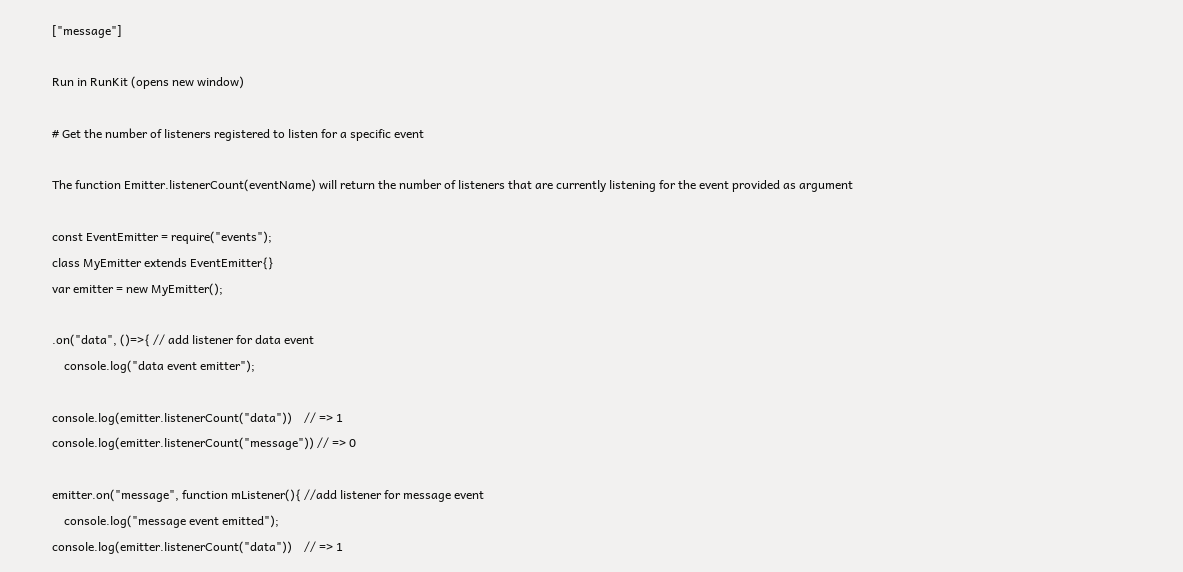["message"]

Run in RunKit (opens new window)

# Get the number of listeners registered to listen for a specific event

The function Emitter.listenerCount(eventName) will return the number of listeners that are currently listening for the event provided as argument

const EventEmitter = require("events");
class MyEmitter extends EventEmitter{}
var emitter = new MyEmitter();

.on("data", ()=>{ // add listener for data event
    console.log("data event emitter");

console.log(emitter.listenerCount("data"))    // => 1
console.log(emitter.listenerCount("message")) // => 0

emitter.on("message", function mListener(){ //add listener for message event
    console.log("message event emitted");
console.log(emitter.listenerCount("data"))    // => 1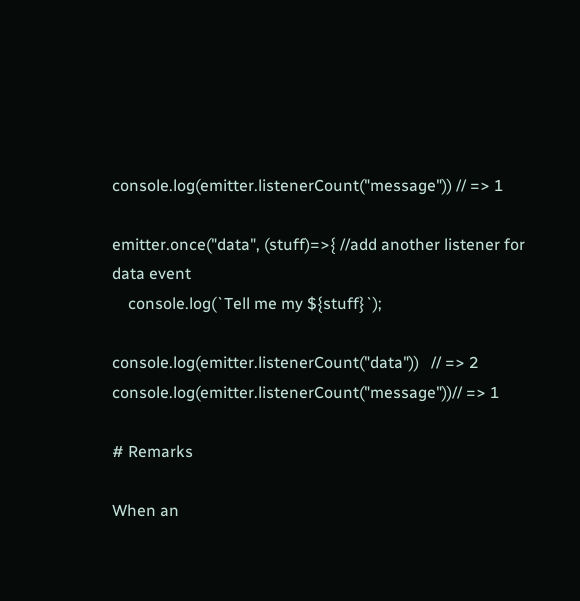console.log(emitter.listenerCount("message")) // => 1

emitter.once("data", (stuff)=>{ //add another listener for data event
    console.log(`Tell me my ${stuff}`);

console.log(emitter.listenerCount("data"))   // => 2
console.log(emitter.listenerCount("message"))// => 1

# Remarks

When an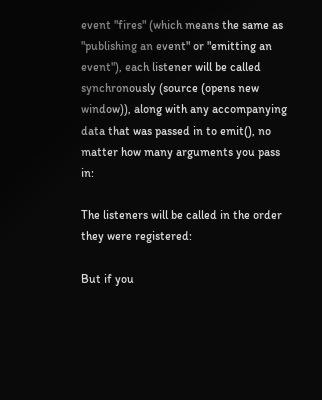event "fires" (which means the same as "publishing an event" or "emitting an event"), each listener will be called synchronously (source (opens new window)), along with any accompanying data that was passed in to emit(), no matter how many arguments you pass in:

The listeners will be called in the order they were registered:

But if you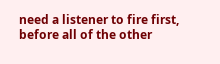need a listener to fire first, before all of the other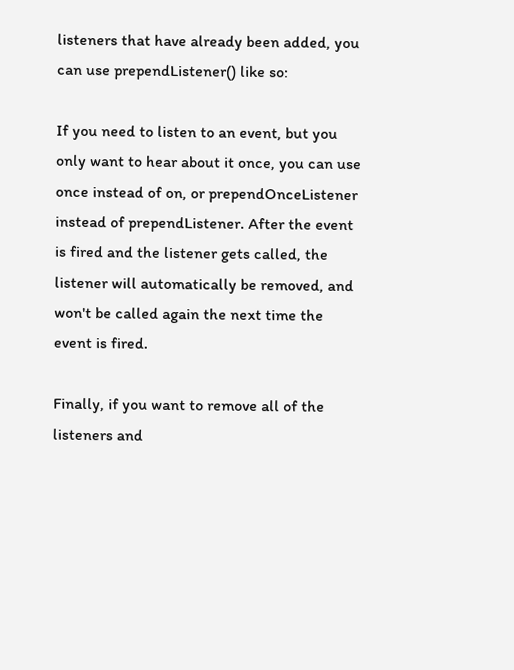listeners that have already been added, you can use prependListener() like so:

If you need to listen to an event, but you only want to hear about it once, you can use once instead of on, or prependOnceListener instead of prependListener. After the event is fired and the listener gets called, the listener will automatically be removed, and won't be called again the next time the event is fired.

Finally, if you want to remove all of the listeners and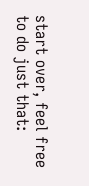start over, feel free to do just that: